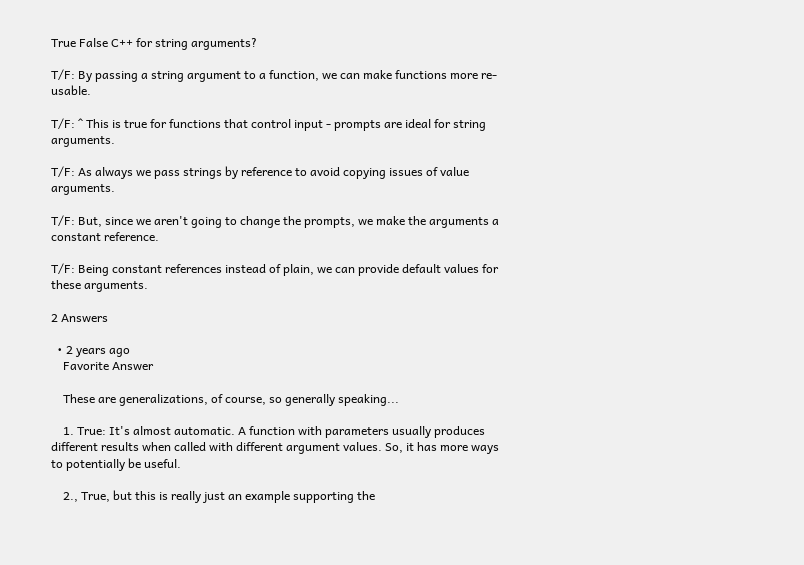True False C++ for string arguments?

T/F: By passing a string argument to a function, we can make functions more re-usable.

T/F: ^ This is true for functions that control input - prompts are ideal for string arguments.

T/F: As always we pass strings by reference to avoid copying issues of value arguments.

T/F: But, since we aren't going to change the prompts, we make the arguments a constant reference.

T/F: Being constant references instead of plain, we can provide default values for these arguments.

2 Answers

  • 2 years ago
    Favorite Answer

    These are generalizations, of course, so generally speaking...

    1. True: It's almost automatic. A function with parameters usually produces different results when called with different argument values. So, it has more ways to potentially be useful.

    2., True, but this is really just an example supporting the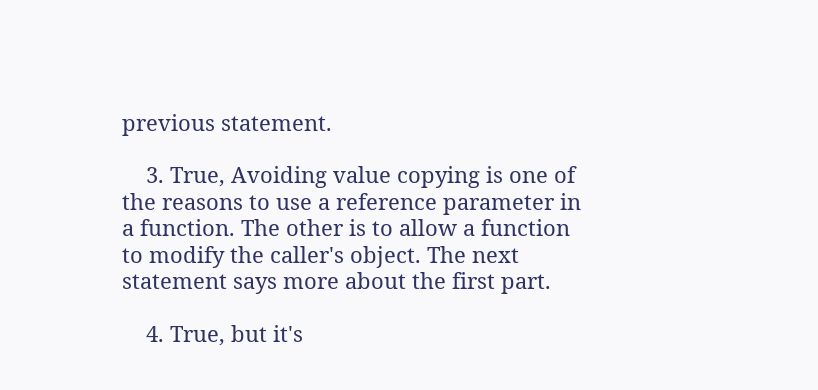previous statement.

    3. True, Avoiding value copying is one of the reasons to use a reference parameter in a function. The other is to allow a function to modify the caller's object. The next statement says more about the first part.

    4. True, but it's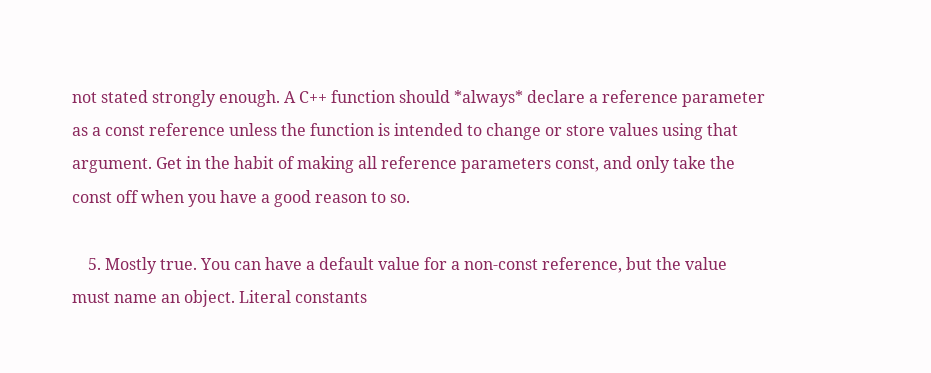not stated strongly enough. A C++ function should *always* declare a reference parameter as a const reference unless the function is intended to change or store values using that argument. Get in the habit of making all reference parameters const, and only take the const off when you have a good reason to so.

    5. Mostly true. You can have a default value for a non-const reference, but the value must name an object. Literal constants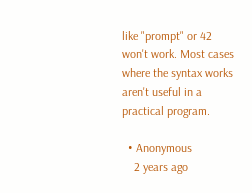like "prompt" or 42 won't work. Most cases where the syntax works aren't useful in a practical program.

  • Anonymous
    2 years ago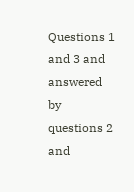Questions 1 and 3 and answered by questions 2 and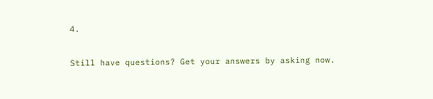4.

Still have questions? Get your answers by asking now.